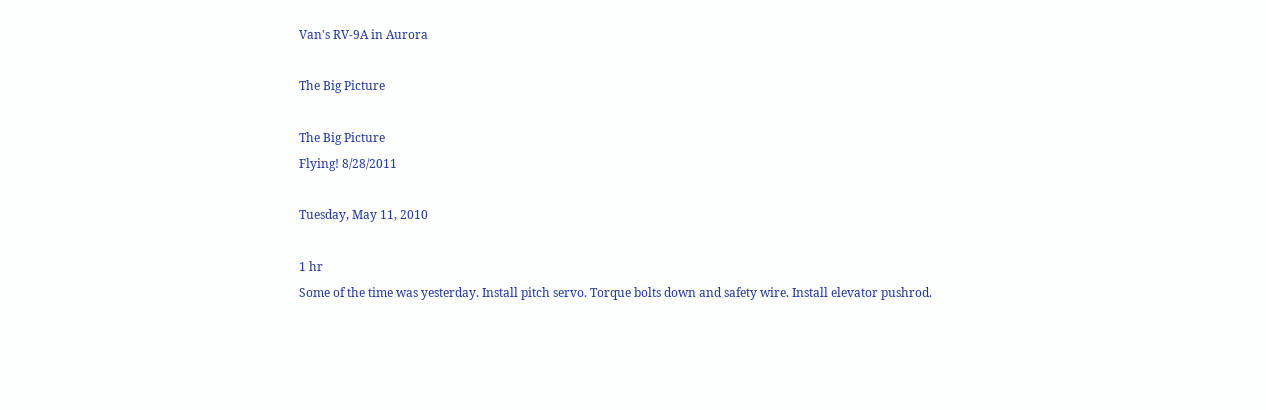Van's RV-9A in Aurora

The Big Picture

The Big Picture
Flying! 8/28/2011

Tuesday, May 11, 2010

1 hr
Some of the time was yesterday. Install pitch servo. Torque bolts down and safety wire. Install elevator pushrod.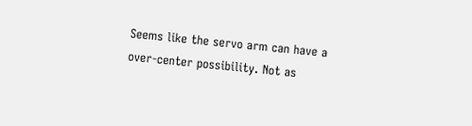Seems like the servo arm can have a over-center possibility. Not as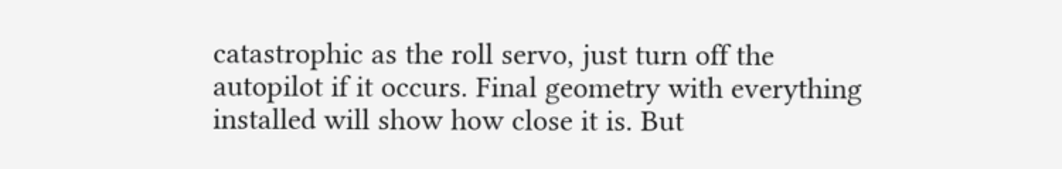catastrophic as the roll servo, just turn off the autopilot if it occurs. Final geometry with everything installed will show how close it is. But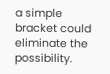a simple bracket could eliminate the possibility.